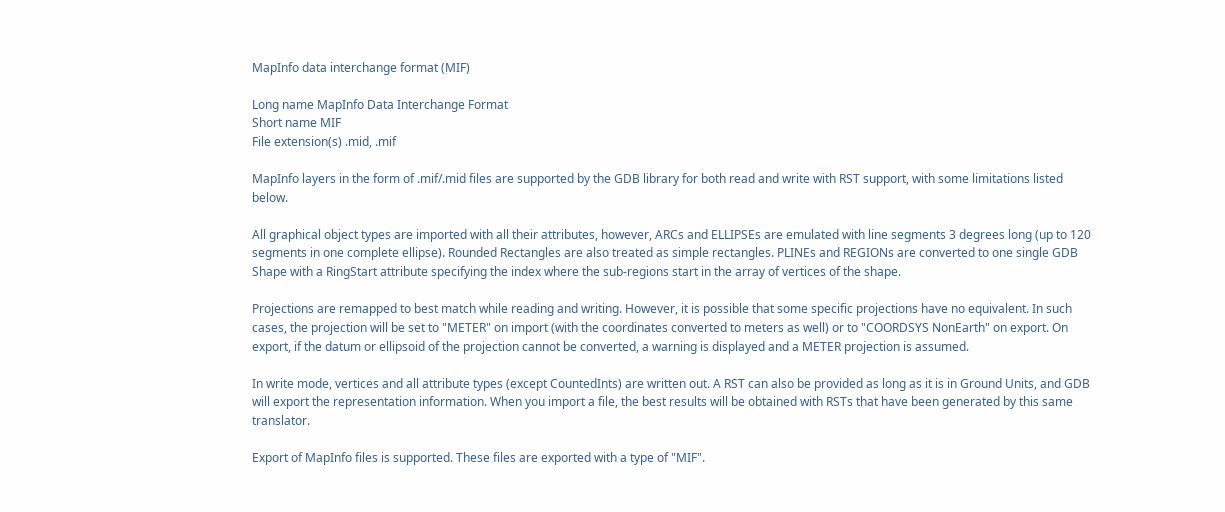MapInfo data interchange format (MIF)

Long name MapInfo Data Interchange Format
Short name MIF
File extension(s) .mid, .mif

MapInfo layers in the form of .mif/.mid files are supported by the GDB library for both read and write with RST support, with some limitations listed below.

All graphical object types are imported with all their attributes, however, ARCs and ELLIPSEs are emulated with line segments 3 degrees long (up to 120 segments in one complete ellipse). Rounded Rectangles are also treated as simple rectangles. PLINEs and REGIONs are converted to one single GDB Shape with a RingStart attribute specifying the index where the sub-regions start in the array of vertices of the shape.

Projections are remapped to best match while reading and writing. However, it is possible that some specific projections have no equivalent. In such cases, the projection will be set to "METER" on import (with the coordinates converted to meters as well) or to "COORDSYS NonEarth" on export. On export, if the datum or ellipsoid of the projection cannot be converted, a warning is displayed and a METER projection is assumed.

In write mode, vertices and all attribute types (except CountedInts) are written out. A RST can also be provided as long as it is in Ground Units, and GDB will export the representation information. When you import a file, the best results will be obtained with RSTs that have been generated by this same translator.

Export of MapInfo files is supported. These files are exported with a type of "MIF".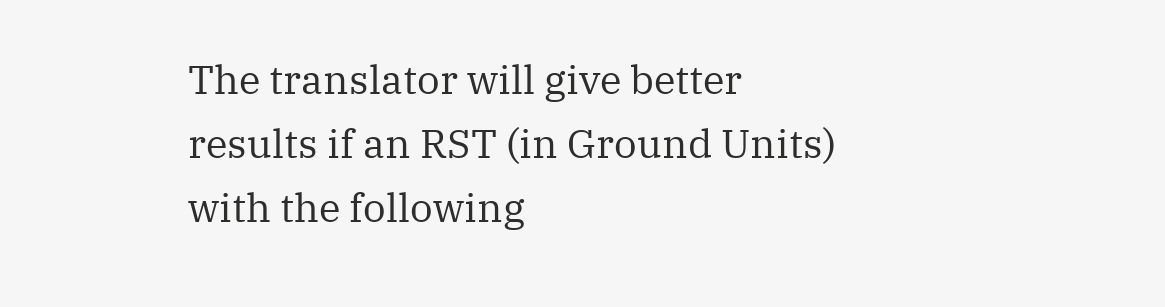The translator will give better results if an RST (in Ground Units) with the following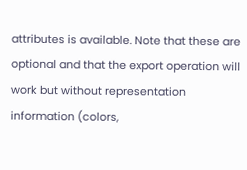attributes is available. Note that these are optional and that the export operation will work but without representation information (colors,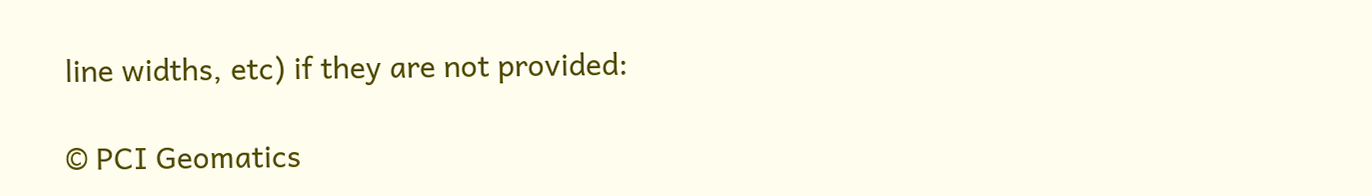line widths, etc) if they are not provided:

© PCI Geomatics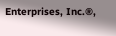Enterprises, Inc.®,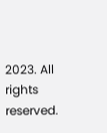2023. All rights reserved.